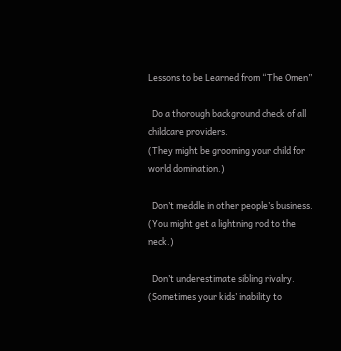Lessons to be Learned from “The Omen”

  Do a thorough background check of all childcare providers.
(They might be grooming your child for world domination.)

  Don’t meddle in other people’s business.
(You might get a lightning rod to the neck.)

  Don’t underestimate sibling rivalry.
(Sometimes your kids’ inability to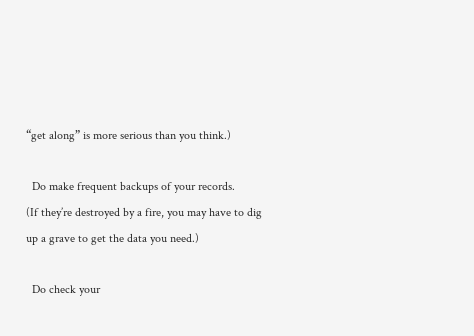“get along” is more serious than you think.)

  Do make frequent backups of your records.
(If they’re destroyed by a fire, you may have to dig up a grave to get the data you need.)

  Do check your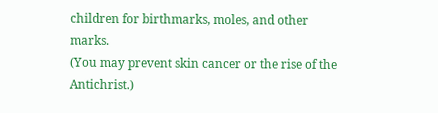children for birthmarks, moles, and other marks.
(You may prevent skin cancer or the rise of the Antichrist.)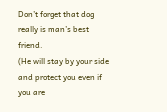Don’t forget that dog really is man’s best friend.
(He will stay by your side and protect you even if you are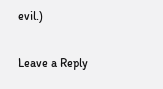evil.)

Leave a Reply